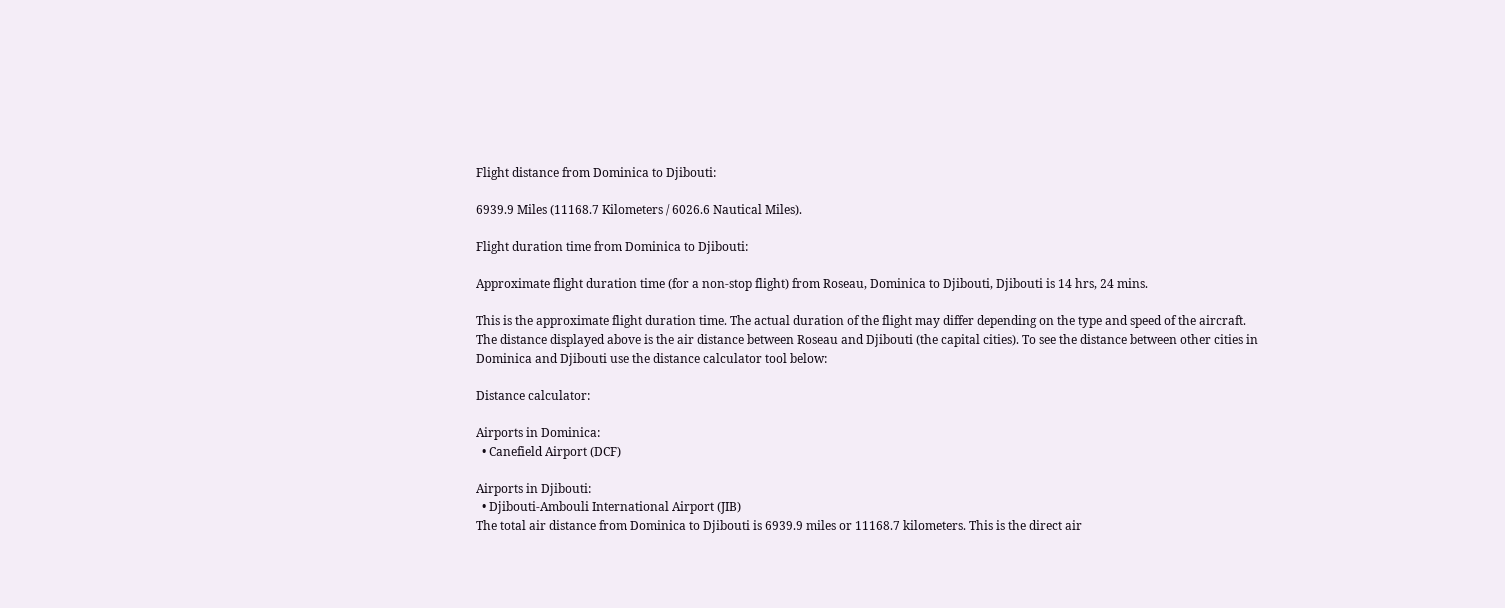Flight distance from Dominica to Djibouti:

6939.9 Miles (11168.7 Kilometers / 6026.6 Nautical Miles).

Flight duration time from Dominica to Djibouti:

Approximate flight duration time (for a non-stop flight) from Roseau, Dominica to Djibouti, Djibouti is 14 hrs, 24 mins.

This is the approximate flight duration time. The actual duration of the flight may differ depending on the type and speed of the aircraft.
The distance displayed above is the air distance between Roseau and Djibouti (the capital cities). To see the distance between other cities in Dominica and Djibouti use the distance calculator tool below:

Distance calculator:

Airports in Dominica:
  • Canefield Airport (DCF)

Airports in Djibouti:
  • Djibouti-Ambouli International Airport (JIB)
The total air distance from Dominica to Djibouti is 6939.9 miles or 11168.7 kilometers. This is the direct air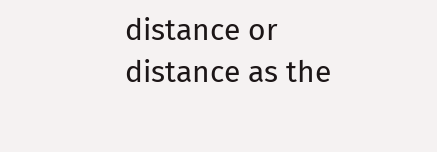distance or distance as the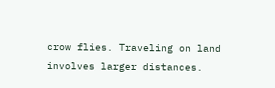crow flies. Traveling on land involves larger distances.